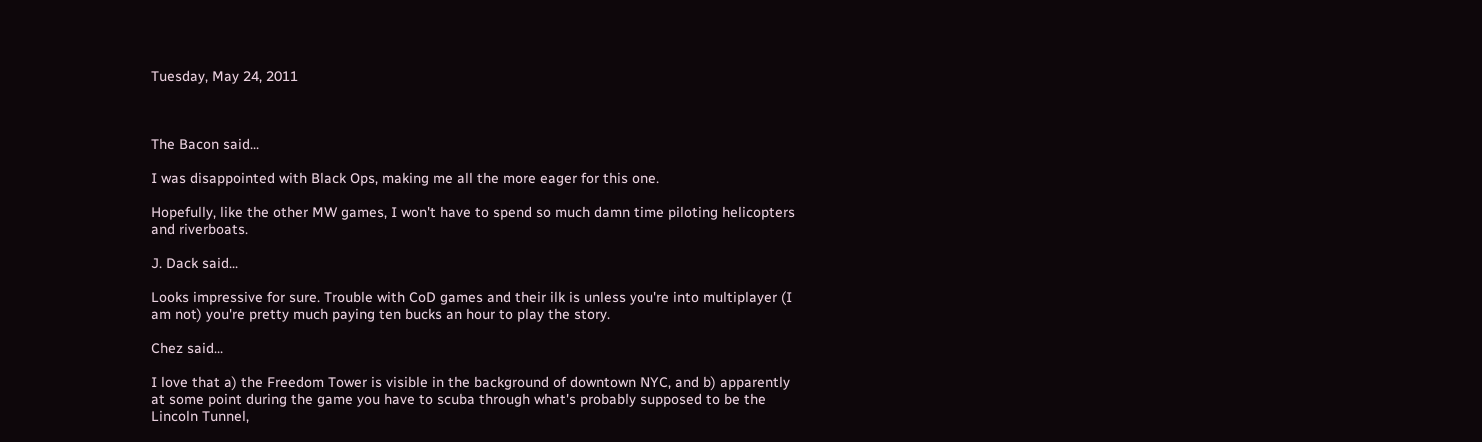Tuesday, May 24, 2011



The Bacon said...

I was disappointed with Black Ops, making me all the more eager for this one.

Hopefully, like the other MW games, I won't have to spend so much damn time piloting helicopters and riverboats.

J. Dack said...

Looks impressive for sure. Trouble with CoD games and their ilk is unless you're into multiplayer (I am not) you're pretty much paying ten bucks an hour to play the story.

Chez said...

I love that a) the Freedom Tower is visible in the background of downtown NYC, and b) apparently at some point during the game you have to scuba through what's probably supposed to be the Lincoln Tunnel,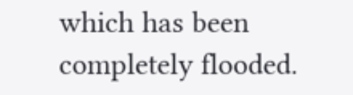which has been completely flooded.